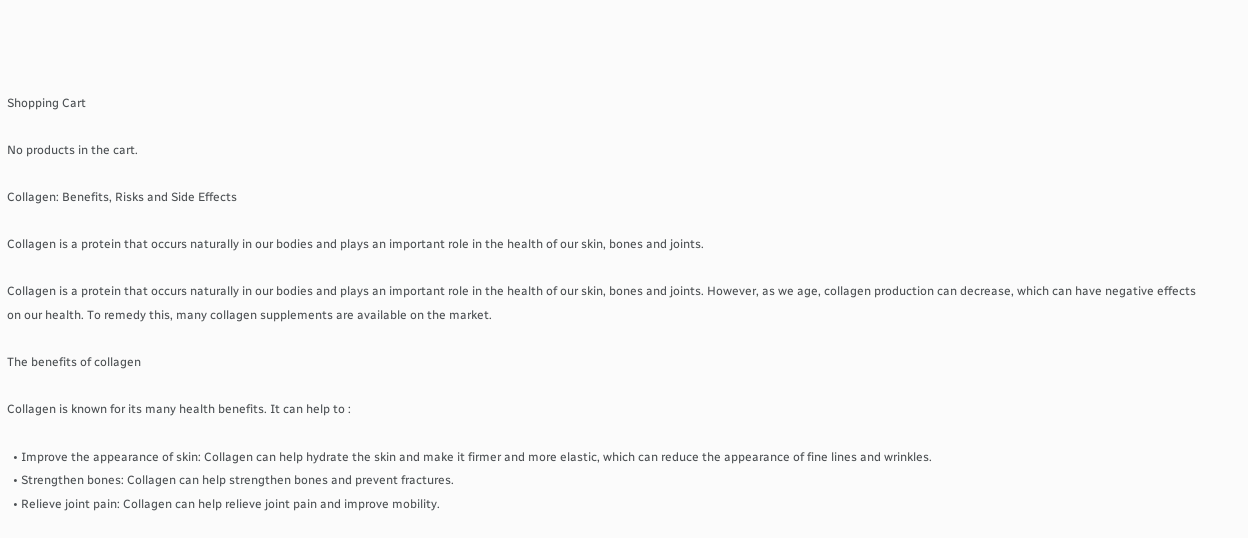Shopping Cart

No products in the cart.

Collagen: Benefits, Risks and Side Effects

Collagen is a protein that occurs naturally in our bodies and plays an important role in the health of our skin, bones and joints.

Collagen is a protein that occurs naturally in our bodies and plays an important role in the health of our skin, bones and joints. However, as we age, collagen production can decrease, which can have negative effects on our health. To remedy this, many collagen supplements are available on the market.

The benefits of collagen

Collagen is known for its many health benefits. It can help to :

  • Improve the appearance of skin: Collagen can help hydrate the skin and make it firmer and more elastic, which can reduce the appearance of fine lines and wrinkles.
  • Strengthen bones: Collagen can help strengthen bones and prevent fractures.
  • Relieve joint pain: Collagen can help relieve joint pain and improve mobility.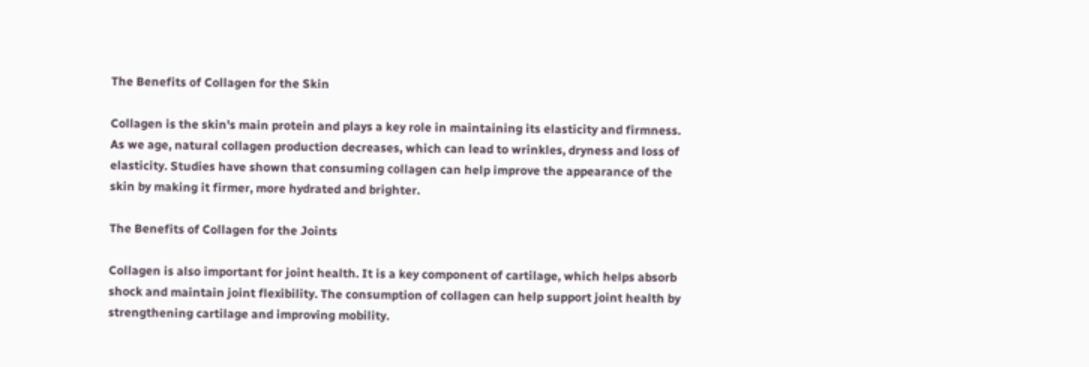The Benefits of Collagen for the Skin

Collagen is the skin's main protein and plays a key role in maintaining its elasticity and firmness. As we age, natural collagen production decreases, which can lead to wrinkles, dryness and loss of elasticity. Studies have shown that consuming collagen can help improve the appearance of the skin by making it firmer, more hydrated and brighter.

The Benefits of Collagen for the Joints

Collagen is also important for joint health. It is a key component of cartilage, which helps absorb shock and maintain joint flexibility. The consumption of collagen can help support joint health by strengthening cartilage and improving mobility.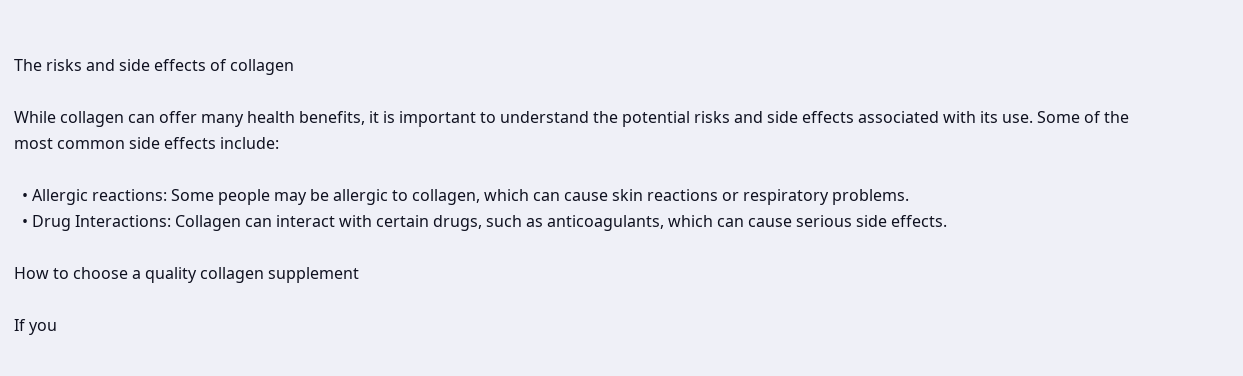The risks and side effects of collagen

While collagen can offer many health benefits, it is important to understand the potential risks and side effects associated with its use. Some of the most common side effects include:

  • Allergic reactions: Some people may be allergic to collagen, which can cause skin reactions or respiratory problems.
  • Drug Interactions: Collagen can interact with certain drugs, such as anticoagulants, which can cause serious side effects.

How to choose a quality collagen supplement

If you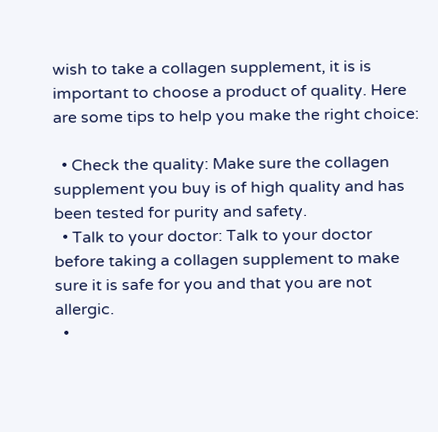wish to take a collagen supplement, it is is important to choose a product of quality. Here are some tips to help you make the right choice:

  • Check the quality: Make sure the collagen supplement you buy is of high quality and has been tested for purity and safety.
  • Talk to your doctor: Talk to your doctor before taking a collagen supplement to make sure it is safe for you and that you are not allergic.
  •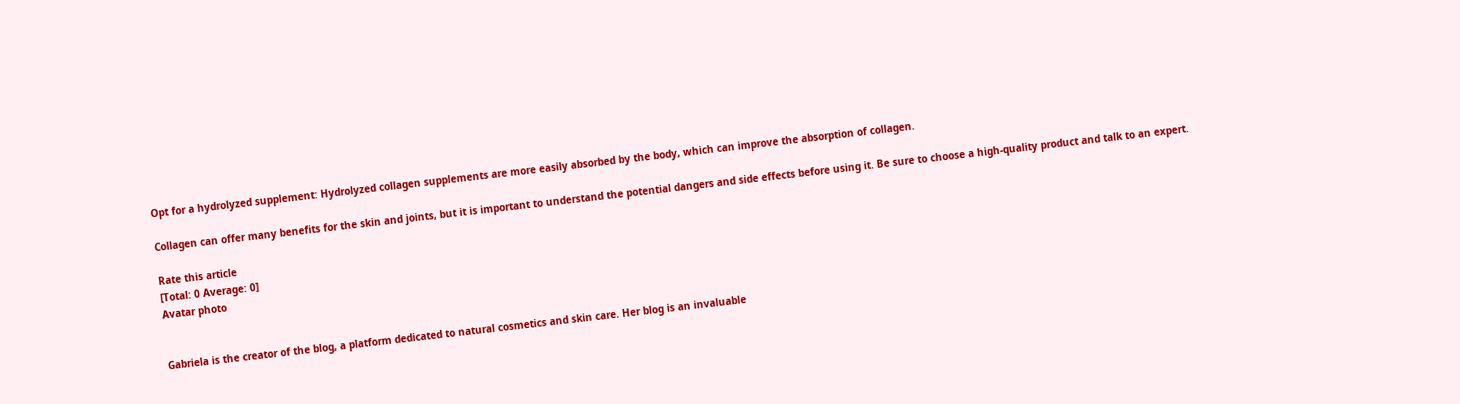Opt for a hydrolyzed supplement: Hydrolyzed collagen supplements are more easily absorbed by the body, which can improve the absorption of collagen.

Collagen can offer many benefits for the skin and joints, but it is important to understand the potential dangers and side effects before using it. Be sure to choose a high-quality product and talk to an expert.

Rate this article
[Total: 0 Average: 0]
Avatar photo


Gabriela is the creator of the blog, a platform dedicated to natural cosmetics and skin care. Her blog is an invaluable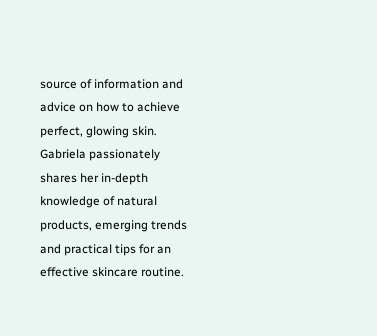source of information and advice on how to achieve perfect, glowing skin. Gabriela passionately shares her in-depth knowledge of natural products, emerging trends and practical tips for an effective skincare routine.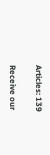Articles: 139

Receive our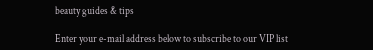beauty guides & tips

Enter your e-mail address below to subscribe to our VIP list